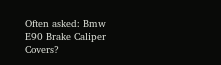Often asked: Bmw E90 Brake Caliper Covers?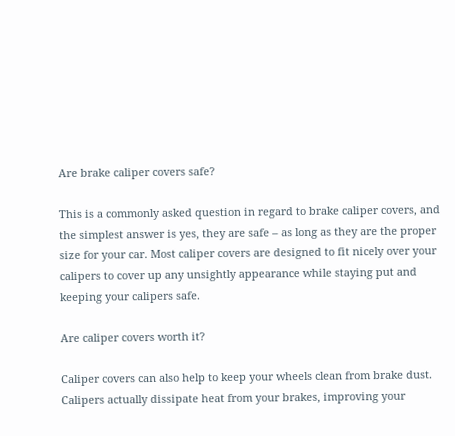Are brake caliper covers safe?

This is a commonly asked question in regard to brake caliper covers, and the simplest answer is yes, they are safe – as long as they are the proper size for your car. Most caliper covers are designed to fit nicely over your calipers to cover up any unsightly appearance while staying put and keeping your calipers safe.

Are caliper covers worth it?

Caliper covers can also help to keep your wheels clean from brake dust. Calipers actually dissipate heat from your brakes, improving your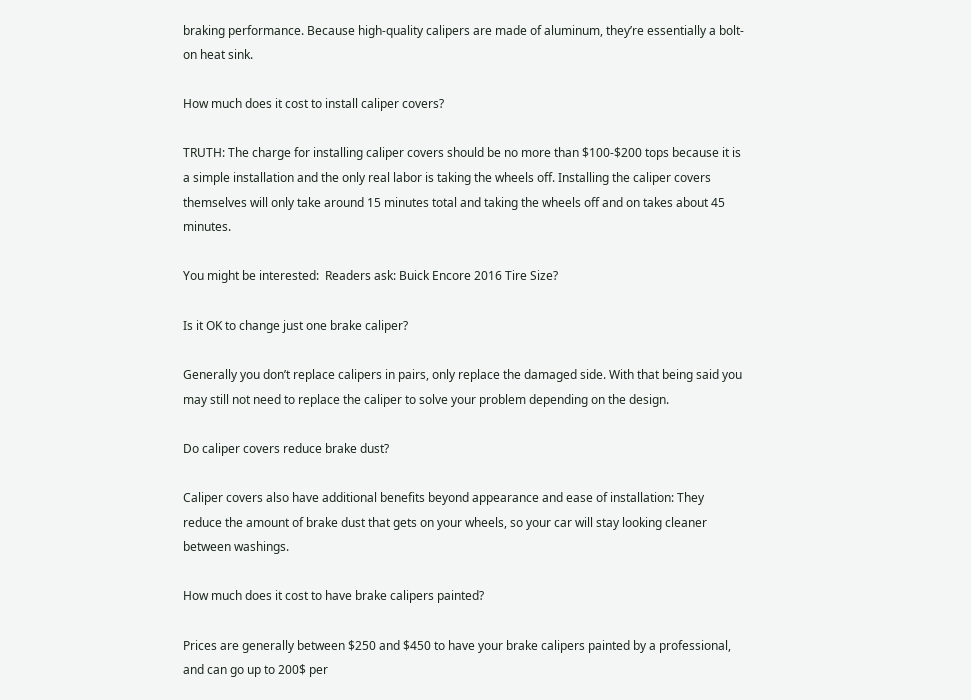braking performance. Because high-quality calipers are made of aluminum, they’re essentially a bolt-on heat sink.

How much does it cost to install caliper covers?

TRUTH: The charge for installing caliper covers should be no more than $100-$200 tops because it is a simple installation and the only real labor is taking the wheels off. Installing the caliper covers themselves will only take around 15 minutes total and taking the wheels off and on takes about 45 minutes.

You might be interested:  Readers ask: Buick Encore 2016 Tire Size?

Is it OK to change just one brake caliper?

Generally you don’t replace calipers in pairs, only replace the damaged side. With that being said you may still not need to replace the caliper to solve your problem depending on the design.

Do caliper covers reduce brake dust?

Caliper covers also have additional benefits beyond appearance and ease of installation: They reduce the amount of brake dust that gets on your wheels, so your car will stay looking cleaner between washings.

How much does it cost to have brake calipers painted?

Prices are generally between $250 and $450 to have your brake calipers painted by a professional, and can go up to 200$ per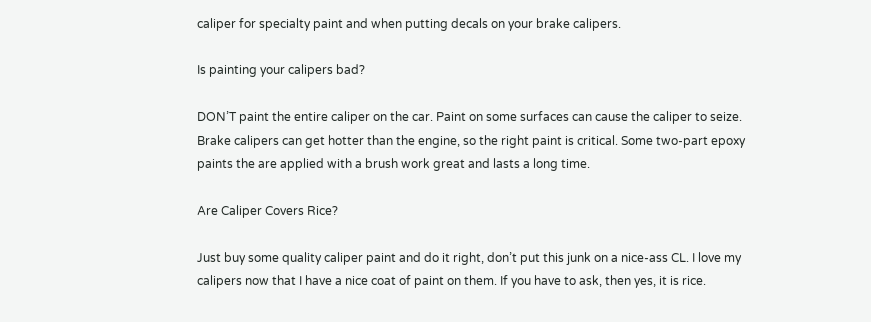caliper for specialty paint and when putting decals on your brake calipers.

Is painting your calipers bad?

DON’T paint the entire caliper on the car. Paint on some surfaces can cause the caliper to seize. Brake calipers can get hotter than the engine, so the right paint is critical. Some two-part epoxy paints the are applied with a brush work great and lasts a long time.

Are Caliper Covers Rice?

Just buy some quality caliper paint and do it right, don’t put this junk on a nice-ass CL. I love my calipers now that I have a nice coat of paint on them. If you have to ask, then yes, it is rice.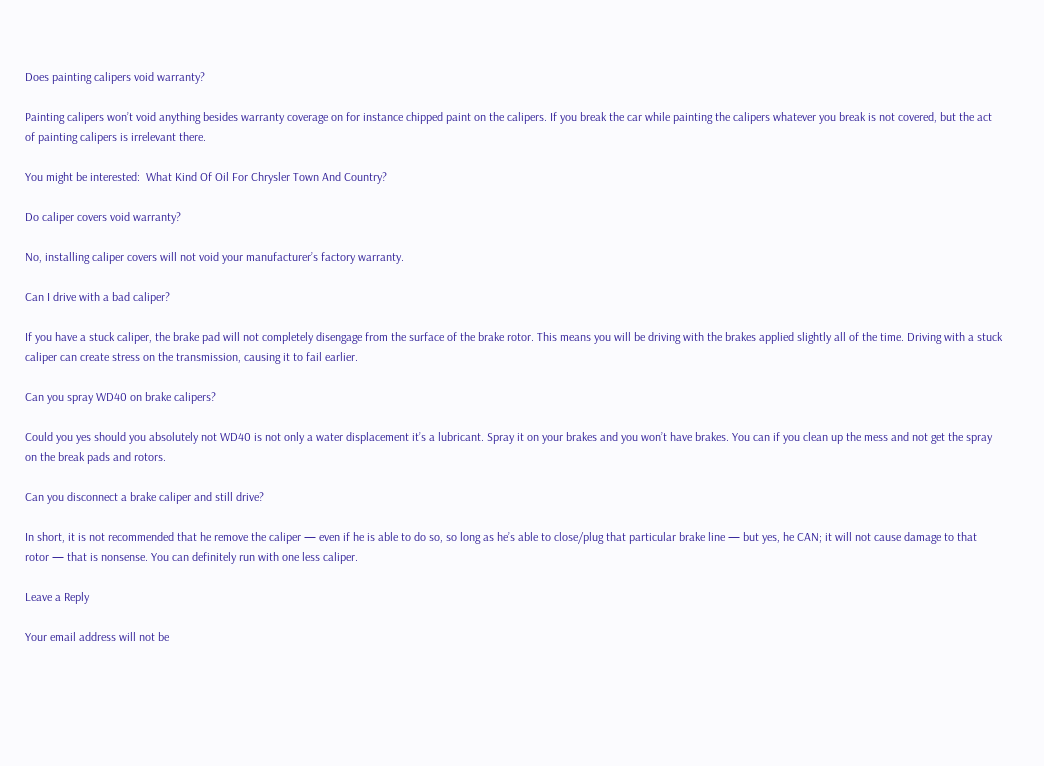Does painting calipers void warranty?

Painting calipers won’t void anything besides warranty coverage on for instance chipped paint on the calipers. If you break the car while painting the calipers whatever you break is not covered, but the act of painting calipers is irrelevant there.

You might be interested:  What Kind Of Oil For Chrysler Town And Country?

Do caliper covers void warranty?

No, installing caliper covers will not void your manufacturer’s factory warranty.

Can I drive with a bad caliper?

If you have a stuck caliper, the brake pad will not completely disengage from the surface of the brake rotor. This means you will be driving with the brakes applied slightly all of the time. Driving with a stuck caliper can create stress on the transmission, causing it to fail earlier.

Can you spray WD40 on brake calipers?

Could you yes should you absolutely not WD40 is not only a water displacement it’s a lubricant. Spray it on your brakes and you won’t have brakes. You can if you clean up the mess and not get the spray on the break pads and rotors.

Can you disconnect a brake caliper and still drive?

In short, it is not recommended that he remove the caliper — even if he is able to do so, so long as he’s able to close/plug that particular brake line — but yes, he CAN; it will not cause damage to that rotor — that is nonsense. You can definitely run with one less caliper.

Leave a Reply

Your email address will not be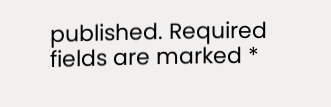published. Required fields are marked *